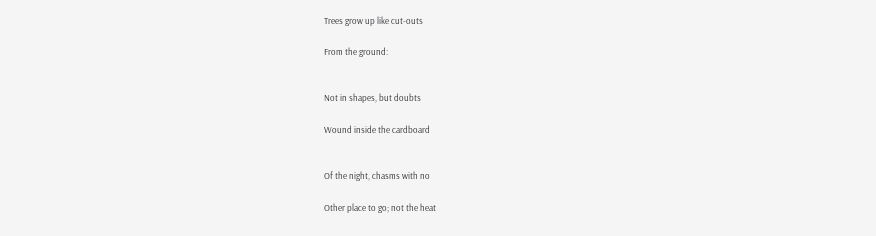Trees grow up like cut-outs

From the ground:


Not in shapes, but doubts

Wound inside the cardboard


Of the night, chasms with no

Other place to go; not the heat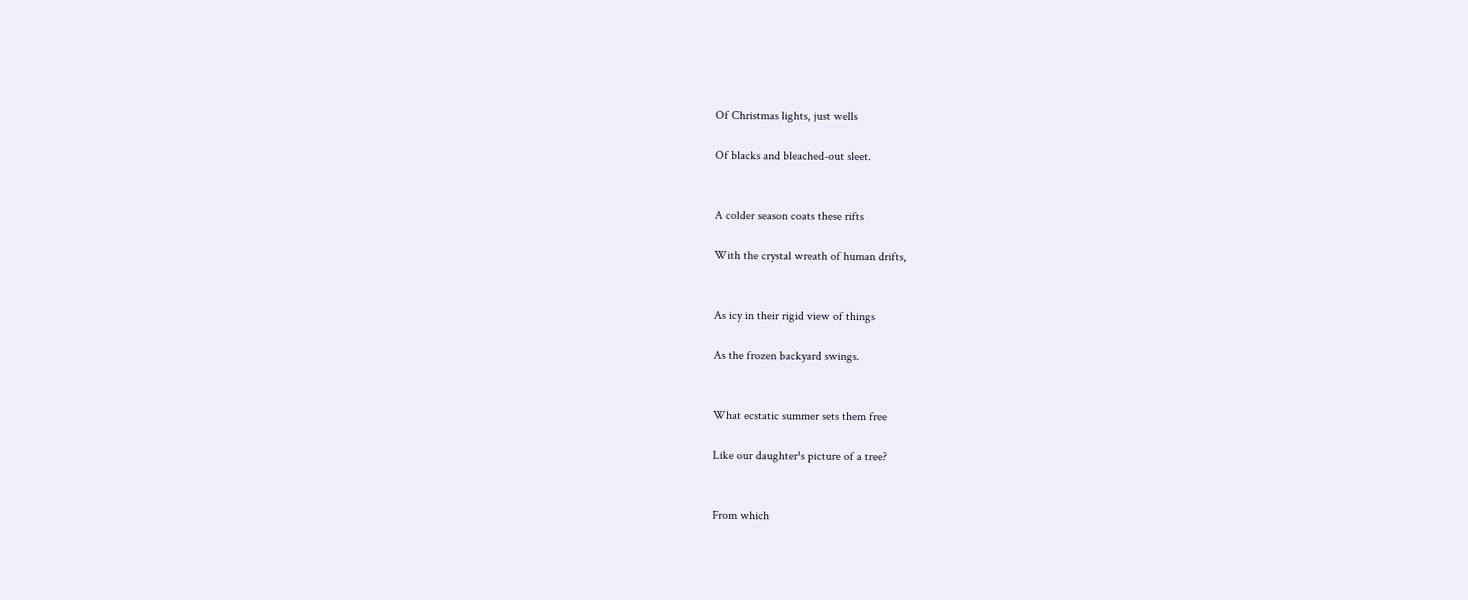Of Christmas lights, just wells

Of blacks and bleached-out sleet.


A colder season coats these rifts

With the crystal wreath of human drifts,


As icy in their rigid view of things

As the frozen backyard swings.


What ecstatic summer sets them free

Like our daughter¹s picture of a tree?


From which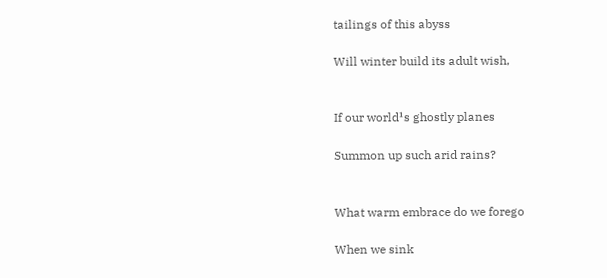tailings of this abyss

Will winter build its adult wish,


If our world¹s ghostly planes

Summon up such arid rains?


What warm embrace do we forego

When we sink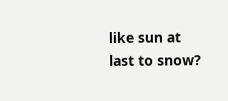like sun at last to snow?